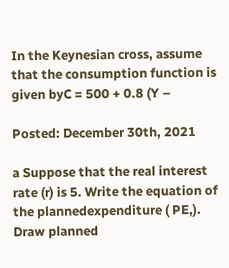In the Keynesian cross, assume that the consumption function is given byC = 500 + 0.8 (Y –

Posted: December 30th, 2021

a Suppose that the real interest rate (r) is 5. Write the equation of the plannedexpenditure ( PE,). Draw planned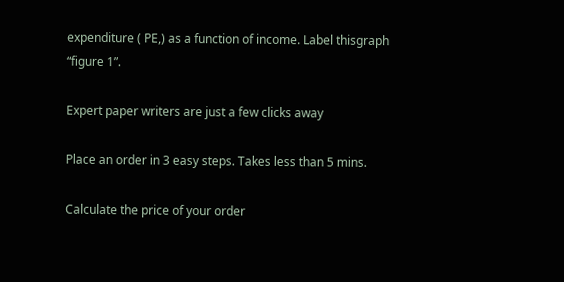expenditure ( PE,) as a function of income. Label thisgraph “figure 1”.

Expert paper writers are just a few clicks away

Place an order in 3 easy steps. Takes less than 5 mins.

Calculate the price of your order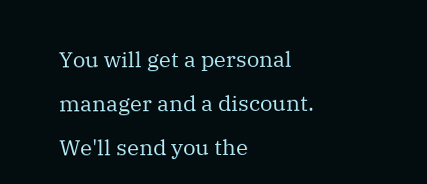You will get a personal manager and a discount.
We'll send you the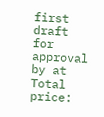first draft for approval by at
Total price: